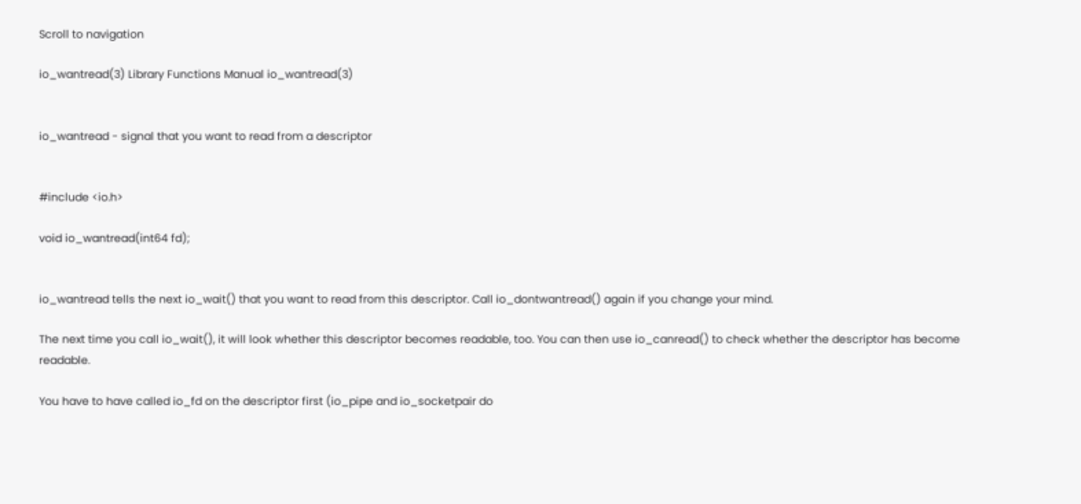Scroll to navigation

io_wantread(3) Library Functions Manual io_wantread(3)


io_wantread - signal that you want to read from a descriptor


#include <io.h>

void io_wantread(int64 fd);


io_wantread tells the next io_wait() that you want to read from this descriptor. Call io_dontwantread() again if you change your mind.

The next time you call io_wait(), it will look whether this descriptor becomes readable, too. You can then use io_canread() to check whether the descriptor has become readable.

You have to have called io_fd on the descriptor first (io_pipe and io_socketpair do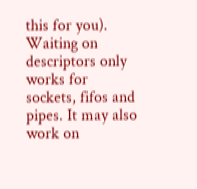this for you). Waiting on descriptors only works for sockets, fifos and pipes. It may also work on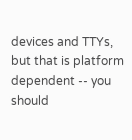devices and TTYs, but that is platform dependent -- you should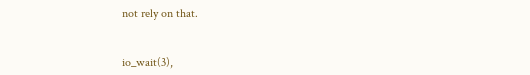not rely on that.


io_wait(3),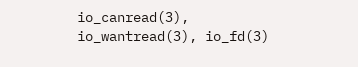io_canread(3), io_wantread(3), io_fd(3)